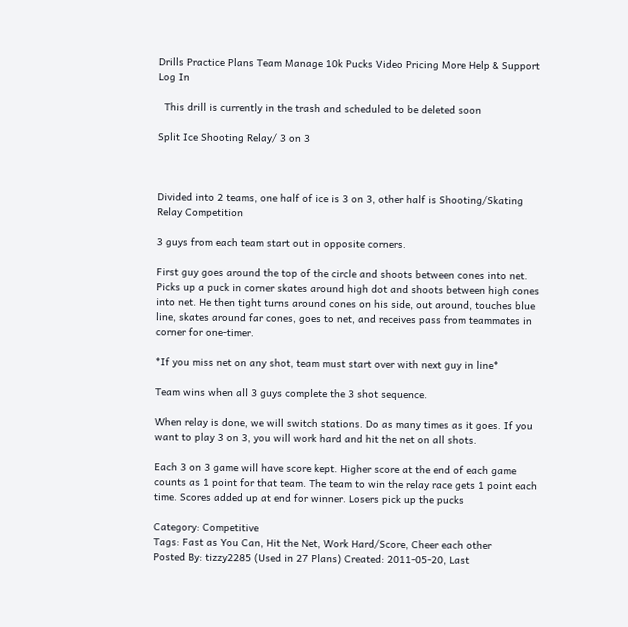Drills Practice Plans Team Manage 10k Pucks Video Pricing More Help & Support Log In

  This drill is currently in the trash and scheduled to be deleted soon

Split Ice Shooting Relay/ 3 on 3



Divided into 2 teams, one half of ice is 3 on 3, other half is Shooting/Skating Relay Competition

3 guys from each team start out in opposite corners.

First guy goes around the top of the circle and shoots between cones into net. Picks up a puck in corner skates around high dot and shoots between high cones into net. He then tight turns around cones on his side, out around, touches blue line, skates around far cones, goes to net, and receives pass from teammates in corner for one-timer.

*If you miss net on any shot, team must start over with next guy in line*

Team wins when all 3 guys complete the 3 shot sequence.

When relay is done, we will switch stations. Do as many times as it goes. If you want to play 3 on 3, you will work hard and hit the net on all shots.

Each 3 on 3 game will have score kept. Higher score at the end of each game counts as 1 point for that team. The team to win the relay race gets 1 point each time. Scores added up at end for winner. Losers pick up the pucks

Category: Competitive
Tags: Fast as You Can, Hit the Net, Work Hard/Score, Cheer each other
Posted By: tizzy2285 (Used in 27 Plans) Created: 2011-05-20, Last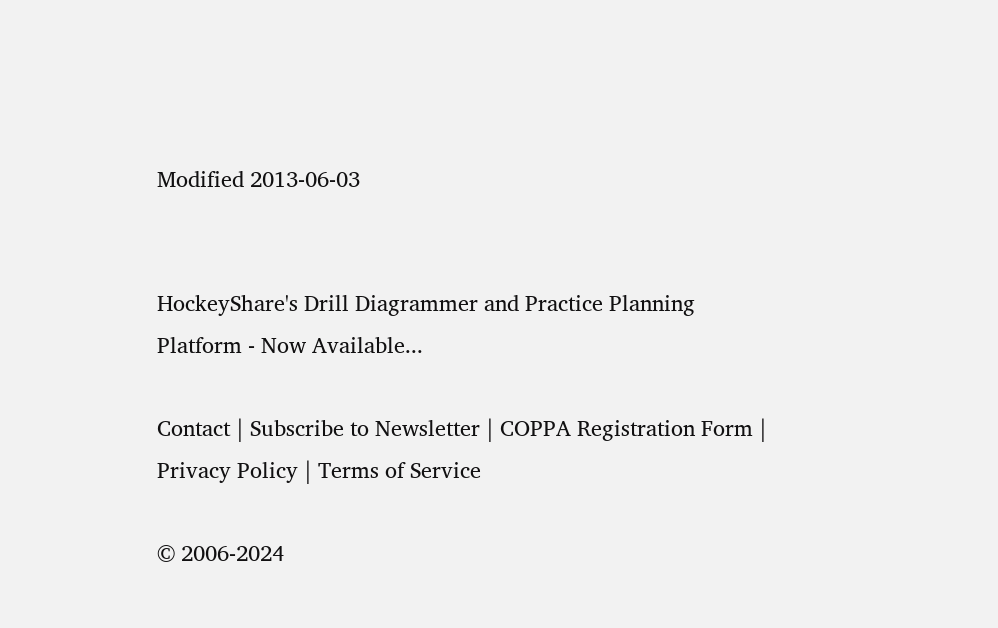Modified 2013-06-03


HockeyShare's Drill Diagrammer and Practice Planning Platform - Now Available...

Contact | Subscribe to Newsletter | COPPA Registration Form | Privacy Policy | Terms of Service

© 2006-2024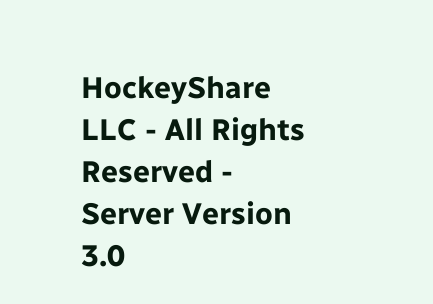HockeyShare LLC - All Rights Reserved - Server Version 3.0